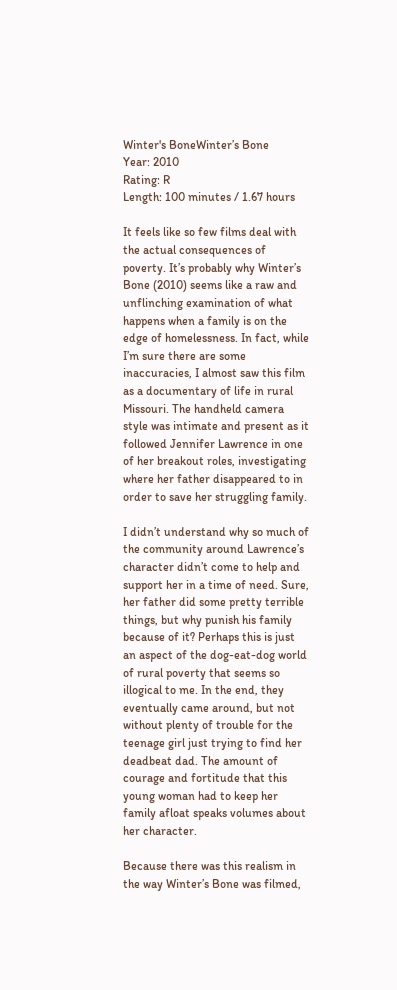Winter's BoneWinter’s Bone
Year: 2010
Rating: R
Length: 100 minutes / 1.67 hours

It feels like so few films deal with the actual consequences of poverty. It’s probably why Winter’s Bone (2010) seems like a raw and unflinching examination of what happens when a family is on the edge of homelessness. In fact, while I’m sure there are some inaccuracies, I almost saw this film as a documentary of life in rural Missouri. The handheld camera style was intimate and present as it followed Jennifer Lawrence in one of her breakout roles, investigating where her father disappeared to in order to save her struggling family.

I didn’t understand why so much of the community around Lawrence’s character didn’t come to help and support her in a time of need. Sure, her father did some pretty terrible things, but why punish his family because of it? Perhaps this is just an aspect of the dog-eat-dog world of rural poverty that seems so illogical to me. In the end, they eventually came around, but not without plenty of trouble for the teenage girl just trying to find her deadbeat dad. The amount of courage and fortitude that this young woman had to keep her family afloat speaks volumes about her character.

Because there was this realism in the way Winter’s Bone was filmed,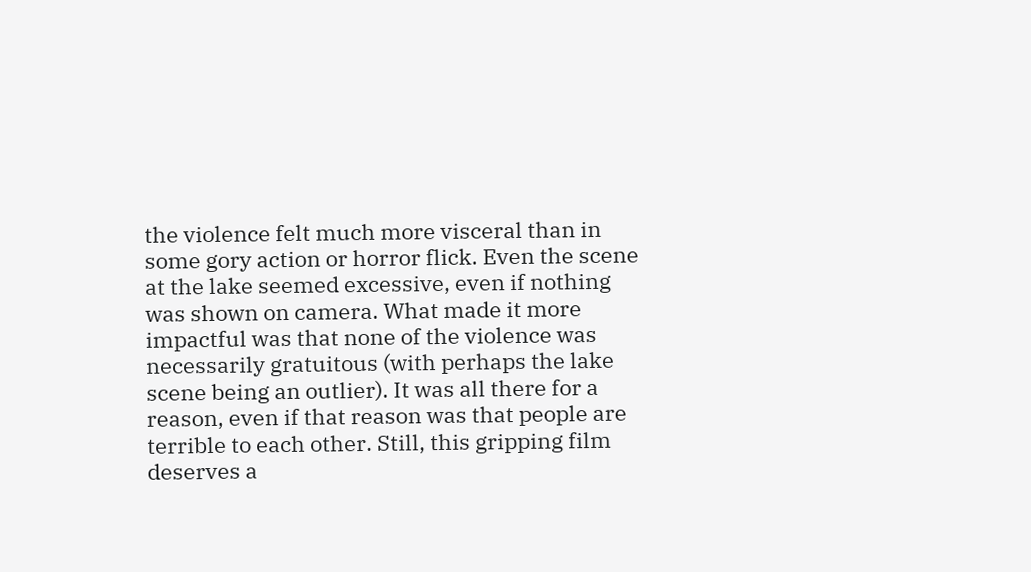the violence felt much more visceral than in some gory action or horror flick. Even the scene at the lake seemed excessive, even if nothing was shown on camera. What made it more impactful was that none of the violence was necessarily gratuitous (with perhaps the lake scene being an outlier). It was all there for a reason, even if that reason was that people are terrible to each other. Still, this gripping film deserves a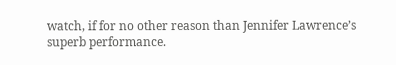watch, if for no other reason than Jennifer Lawrence’s superb performance.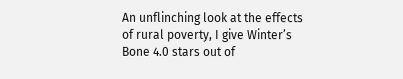An unflinching look at the effects of rural poverty, I give Winter’s Bone 4.0 stars out of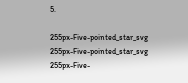5.

255px-Five-pointed_star_svg 255px-Five-pointed_star_svg 255px-Five-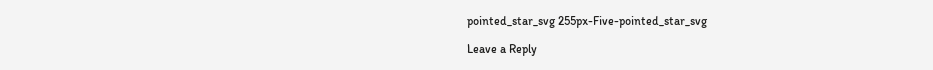pointed_star_svg 255px-Five-pointed_star_svg

Leave a Reply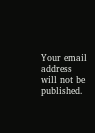Your email address will not be published.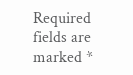Required fields are marked *